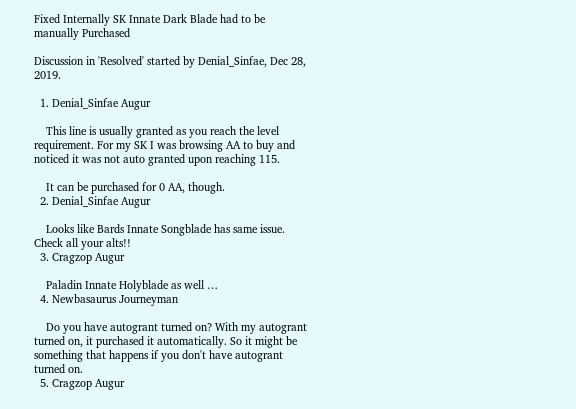Fixed Internally SK Innate Dark Blade had to be manually Purchased

Discussion in 'Resolved' started by Denial_Sinfae, Dec 28, 2019.

  1. Denial_Sinfae Augur

    This line is usually granted as you reach the level requirement. For my SK I was browsing AA to buy and noticed it was not auto granted upon reaching 115.

    It can be purchased for 0 AA, though.
  2. Denial_Sinfae Augur

    Looks like Bards Innate Songblade has same issue. Check all your alts!!
  3. Cragzop Augur

    Paladin Innate Holyblade as well …
  4. Newbasaurus Journeyman

    Do you have autogrant turned on? With my autogrant turned on, it purchased it automatically. So it might be something that happens if you don't have autogrant turned on.
  5. Cragzop Augur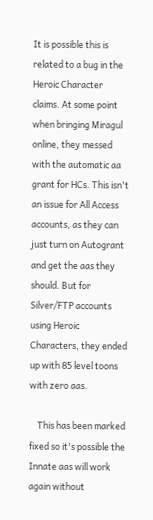It is possible this is related to a bug in the Heroic Character claims. At some point when bringing Miragul online, they messed with the automatic aa grant for HCs. This isn't an issue for All Access accounts, as they can just turn on Autogrant and get the aas they should. But for Silver/FTP accounts using Heroic Characters, they ended up with 85 level toons with zero aas.

    This has been marked fixed so it's possible the Innate aas will work again without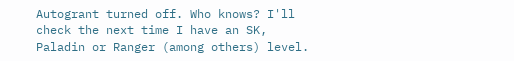Autogrant turned off. Who knows? I'll check the next time I have an SK, Paladin or Ranger (among others) level.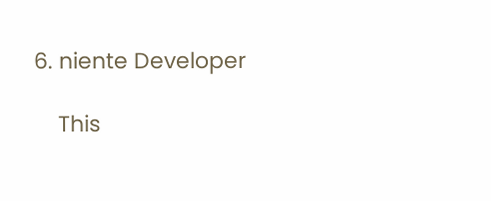6. niente Developer

    This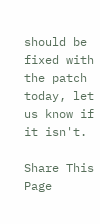should be fixed with the patch today, let us know if it isn't.

Share This Page